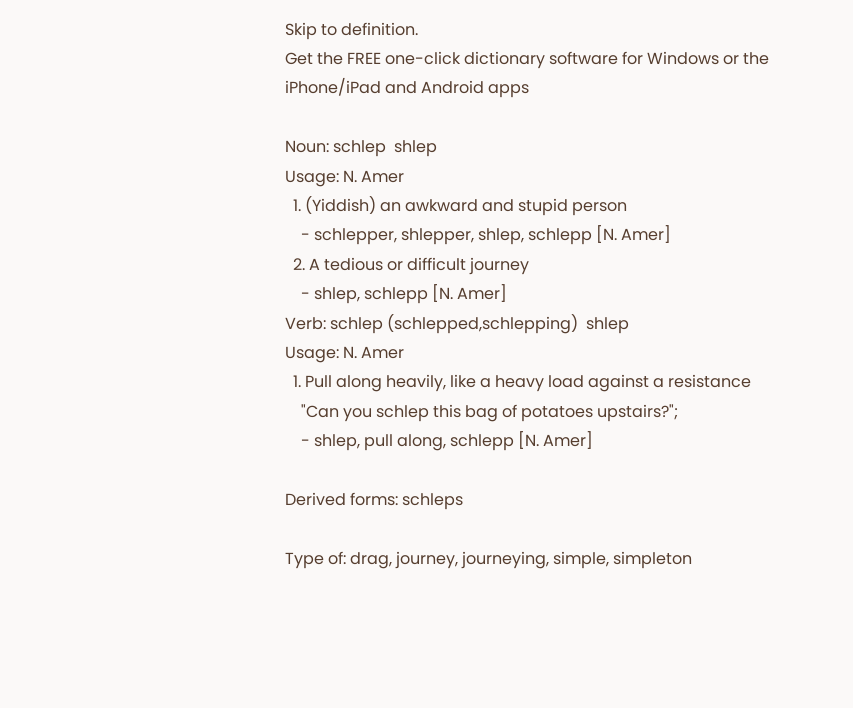Skip to definition.
Get the FREE one-click dictionary software for Windows or the iPhone/iPad and Android apps

Noun: schlep  shlep
Usage: N. Amer
  1. (Yiddish) an awkward and stupid person
    - schlepper, shlepper, shlep, schlepp [N. Amer]
  2. A tedious or difficult journey
    - shlep, schlepp [N. Amer]
Verb: schlep (schlepped,schlepping)  shlep
Usage: N. Amer
  1. Pull along heavily, like a heavy load against a resistance
    "Can you schlep this bag of potatoes upstairs?";
    - shlep, pull along, schlepp [N. Amer]

Derived forms: schleps

Type of: drag, journey, journeying, simple, simpleton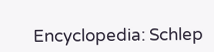Encyclopedia: Schlep